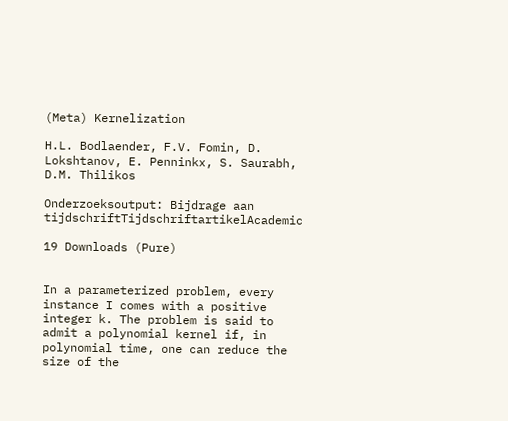(Meta) Kernelization

H.L. Bodlaender, F.V. Fomin, D. Lokshtanov, E. Penninkx, S. Saurabh, D.M. Thilikos

Onderzoeksoutput: Bijdrage aan tijdschriftTijdschriftartikelAcademic

19 Downloads (Pure)


In a parameterized problem, every instance I comes with a positive integer k. The problem is said to admit a polynomial kernel if, in polynomial time, one can reduce the size of the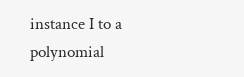instance I to a polynomial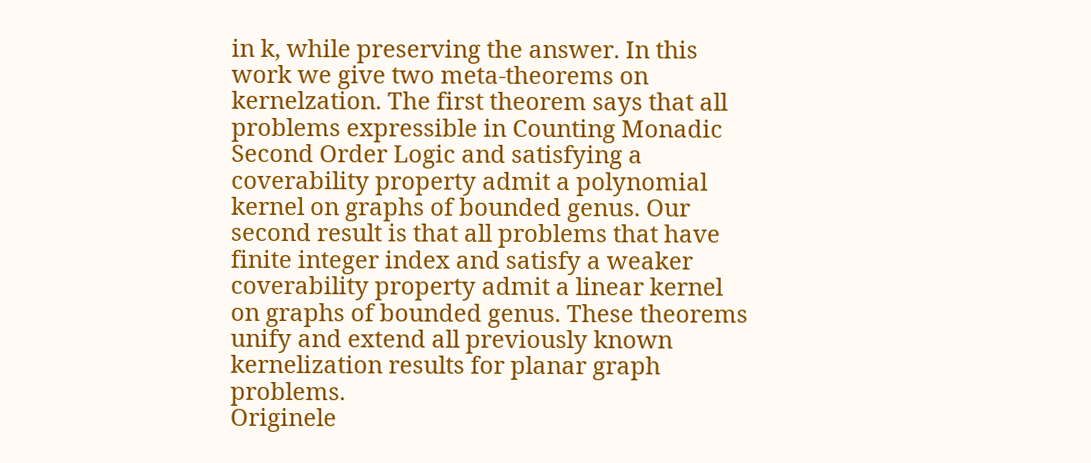in k, while preserving the answer. In this work we give two meta-theorems on kernelzation. The first theorem says that all problems expressible in Counting Monadic Second Order Logic and satisfying a coverability property admit a polynomial kernel on graphs of bounded genus. Our second result is that all problems that have finite integer index and satisfy a weaker coverability property admit a linear kernel on graphs of bounded genus. These theorems unify and extend all previously known kernelization results for planar graph problems.
Originele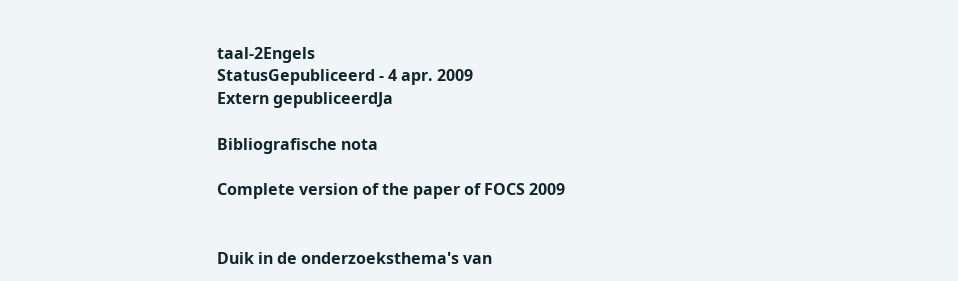taal-2Engels
StatusGepubliceerd - 4 apr. 2009
Extern gepubliceerdJa

Bibliografische nota

Complete version of the paper of FOCS 2009


Duik in de onderzoeksthema's van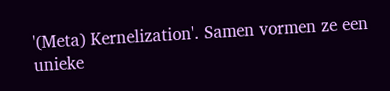'(Meta) Kernelization'. Samen vormen ze een unieke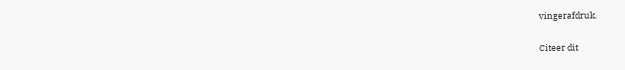vingerafdruk.

Citeer dit